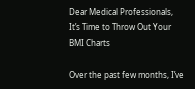Dear Medical Professionals, It’s Time to Throw Out Your BMI Charts

Over the past few months, I’ve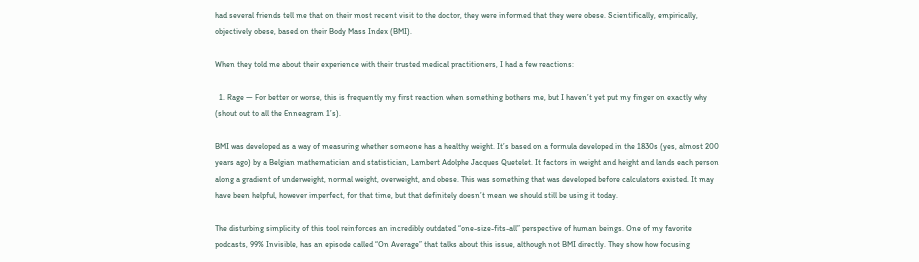had several friends tell me that on their most recent visit to the doctor, they were informed that they were obese. Scientifically, empirically, objectively obese, based on their Body Mass Index (BMI).

When they told me about their experience with their trusted medical practitioners, I had a few reactions:

  1. Rage — For better or worse, this is frequently my first reaction when something bothers me, but I haven’t yet put my finger on exactly why (shout out to all the Enneagram 1’s).

BMI was developed as a way of measuring whether someone has a healthy weight. It’s based on a formula developed in the 1830s (yes, almost 200 years ago) by a Belgian mathematician and statistician, Lambert Adolphe Jacques Quetelet. It factors in weight and height and lands each person along a gradient of underweight, normal weight, overweight, and obese. This was something that was developed before calculators existed. It may have been helpful, however imperfect, for that time, but that definitely doesn’t mean we should still be using it today.

The disturbing simplicity of this tool reinforces an incredibly outdated “one-size-fits-all” perspective of human beings. One of my favorite podcasts, 99% Invisible, has an episode called “On Average” that talks about this issue, although not BMI directly. They show how focusing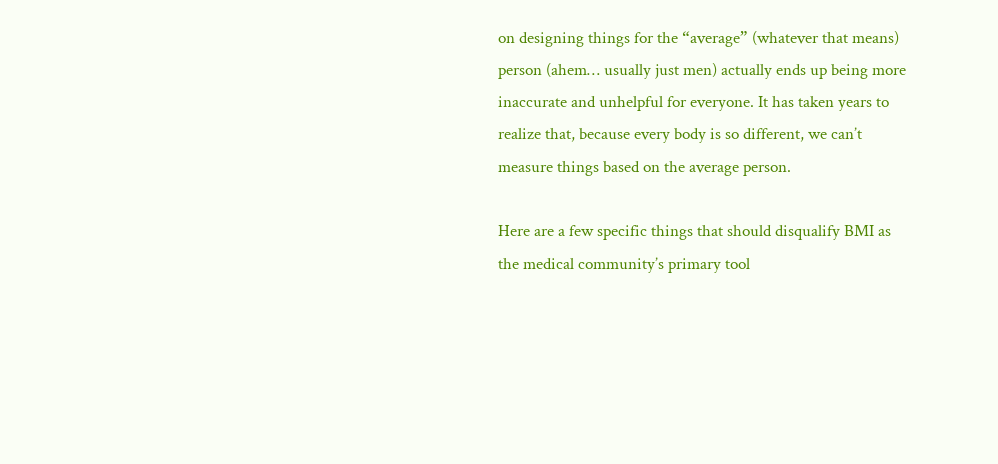on designing things for the “average” (whatever that means) person (ahem… usually just men) actually ends up being more inaccurate and unhelpful for everyone. It has taken years to realize that, because every body is so different, we can’t measure things based on the average person.

Here are a few specific things that should disqualify BMI as the medical community’s primary tool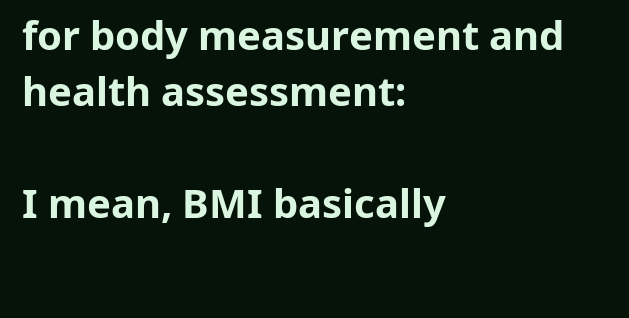for body measurement and health assessment:

I mean, BMI basically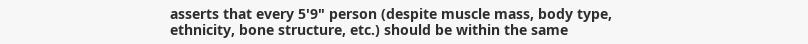asserts that every 5'9" person (despite muscle mass, body type, ethnicity, bone structure, etc.) should be within the same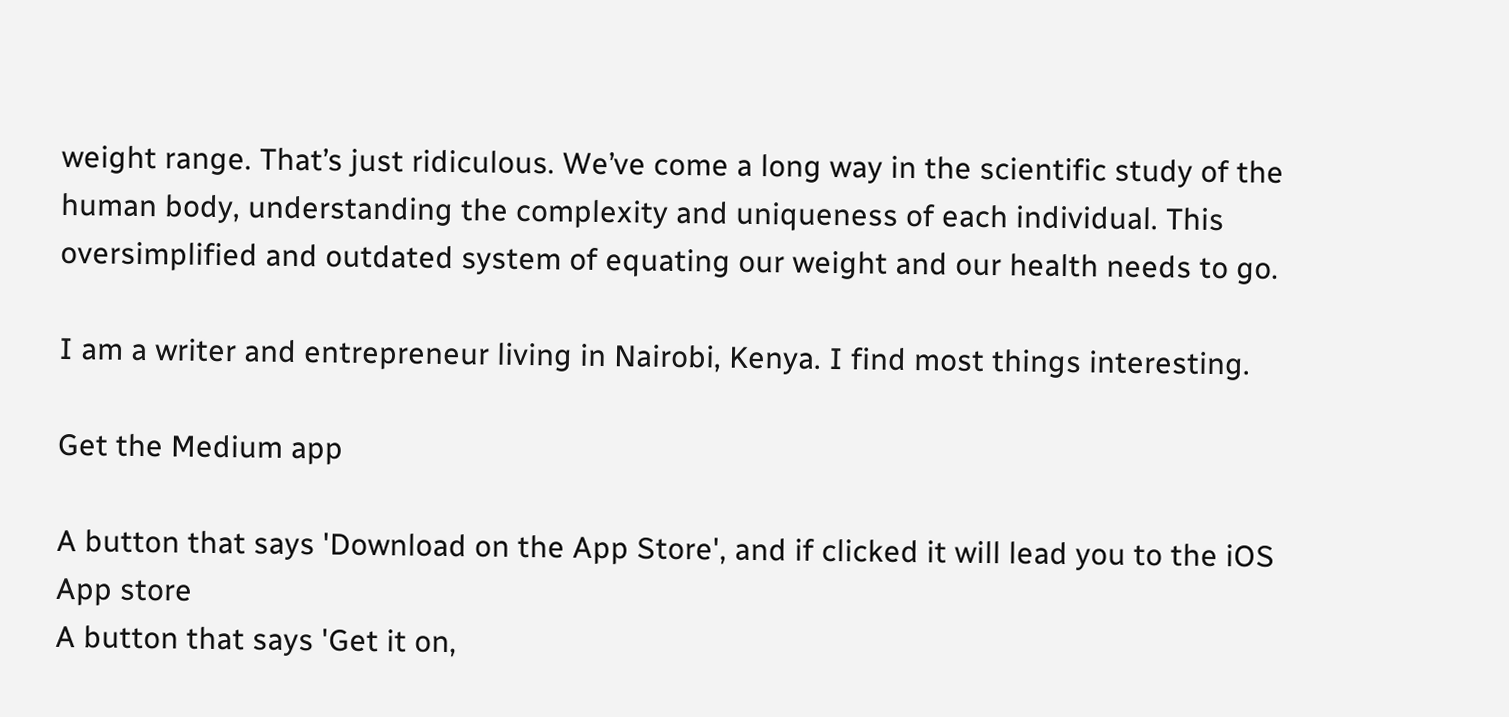weight range. That’s just ridiculous. We’ve come a long way in the scientific study of the human body, understanding the complexity and uniqueness of each individual. This oversimplified and outdated system of equating our weight and our health needs to go.

I am a writer and entrepreneur living in Nairobi, Kenya. I find most things interesting.

Get the Medium app

A button that says 'Download on the App Store', and if clicked it will lead you to the iOS App store
A button that says 'Get it on,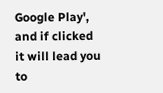Google Play', and if clicked it will lead you to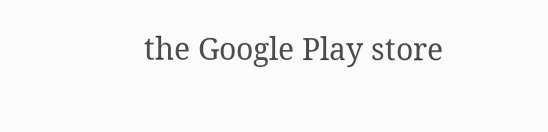the Google Play store